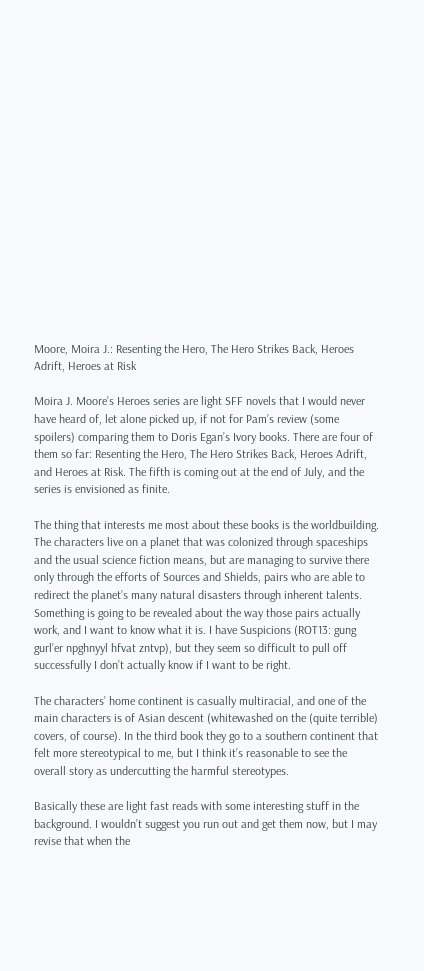Moore, Moira J.: Resenting the Hero, The Hero Strikes Back, Heroes Adrift, Heroes at Risk

Moira J. Moore’s Heroes series are light SFF novels that I would never have heard of, let alone picked up, if not for Pam’s review (some spoilers) comparing them to Doris Egan’s Ivory books. There are four of them so far: Resenting the Hero, The Hero Strikes Back, Heroes Adrift, and Heroes at Risk. The fifth is coming out at the end of July, and the series is envisioned as finite.

The thing that interests me most about these books is the worldbuilding. The characters live on a planet that was colonized through spaceships and the usual science fiction means, but are managing to survive there only through the efforts of Sources and Shields, pairs who are able to redirect the planet’s many natural disasters through inherent talents. Something is going to be revealed about the way those pairs actually work, and I want to know what it is. I have Suspicions (ROT13: gung gurl’er npghnyyl hfvat zntvp), but they seem so difficult to pull off successfully I don’t actually know if I want to be right.

The characters’ home continent is casually multiracial, and one of the main characters is of Asian descent (whitewashed on the (quite terrible) covers, of course). In the third book they go to a southern continent that felt more stereotypical to me, but I think it’s reasonable to see the overall story as undercutting the harmful stereotypes.

Basically these are light fast reads with some interesting stuff in the background. I wouldn’t suggest you run out and get them now, but I may revise that when the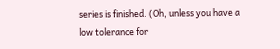series is finished. (Oh, unless you have a low tolerance for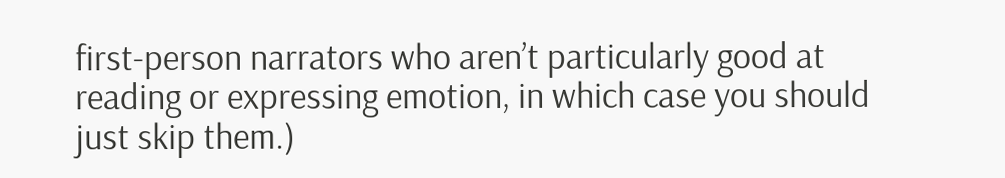first-person narrators who aren’t particularly good at reading or expressing emotion, in which case you should just skip them.)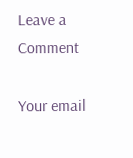Leave a Comment

Your email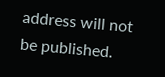address will not be published.